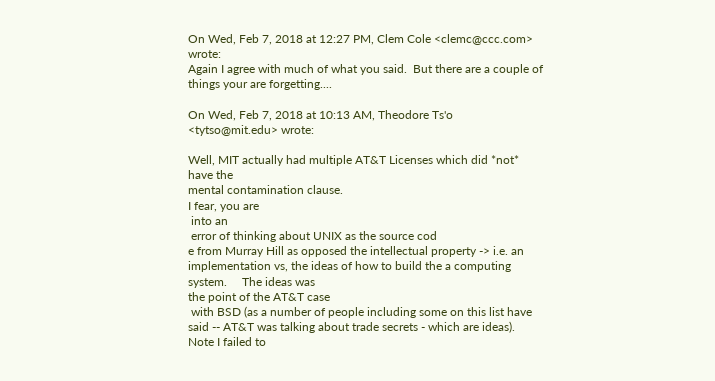On Wed, Feb 7, 2018 at 12:27 PM, Clem Cole <clemc@ccc.com> wrote:
Again I agree with much of what you said.  But there are a couple of things your are forgetting....

On Wed, Feb 7, 2018 at 10:13 AM, Theodore Ts'o <tytso@mit.edu> wrote:

Well, MIT actually had multiple AT&T Licenses which did *not* have the
mental contamination clause.
I fear, you are
 into an
 error of thinking about UNIX as the source cod
e from Murray Hill as opposed the intellectual property -> i.e. an implementation vs, the ideas of how to build the a computing system.     The ideas was
the point of the AT&T case
 with BSD (as a number of people including some on this list have said -- AT&T was talking about trade secrets - which are ideas).  Note I failed to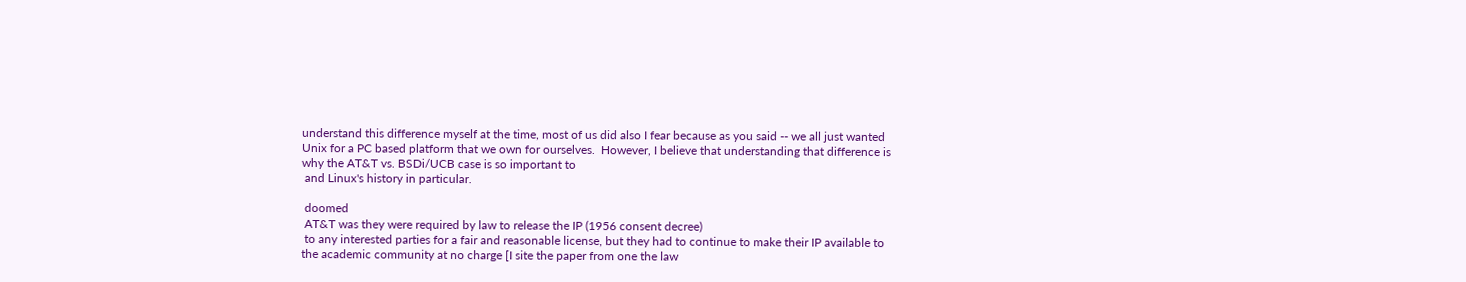understand this difference myself at the time, most of us did also I fear because as you said -- we all just wanted Unix for a PC based platform that we own for ourselves.  However, I believe that understanding that difference is why the AT&T vs. BSDi/UCB case is so important to
 and Linux's history in particular.

 doomed
 AT&T was they were required by law to release the IP (1956 consent decree)
 to any interested parties for a fair and reasonable license, but they had to continue to make their IP available to the academic community at no charge [I site the paper from one the law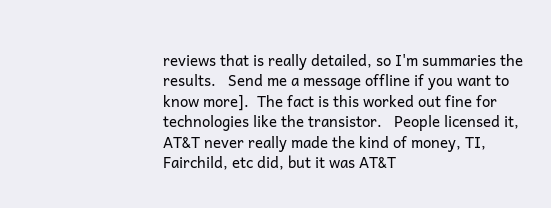reviews that is really detailed, so I'm summaries the results.   Send me a message offline if you want to know more].  The fact is this worked out fine for technologies like the transistor.   People licensed it, AT&T never really made the kind of money, TI, Fairchild, etc did, but it was AT&T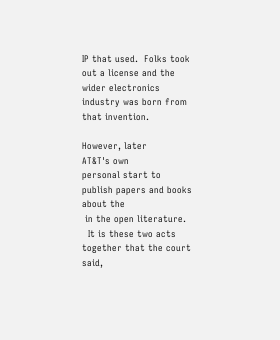IP that used.  Folks took out a license and the wider electronics industry was born from that invention.

However, later
AT&T's own
personal start to publish papers and books about the
 in the open literature.
  It is these two acts together that the court said,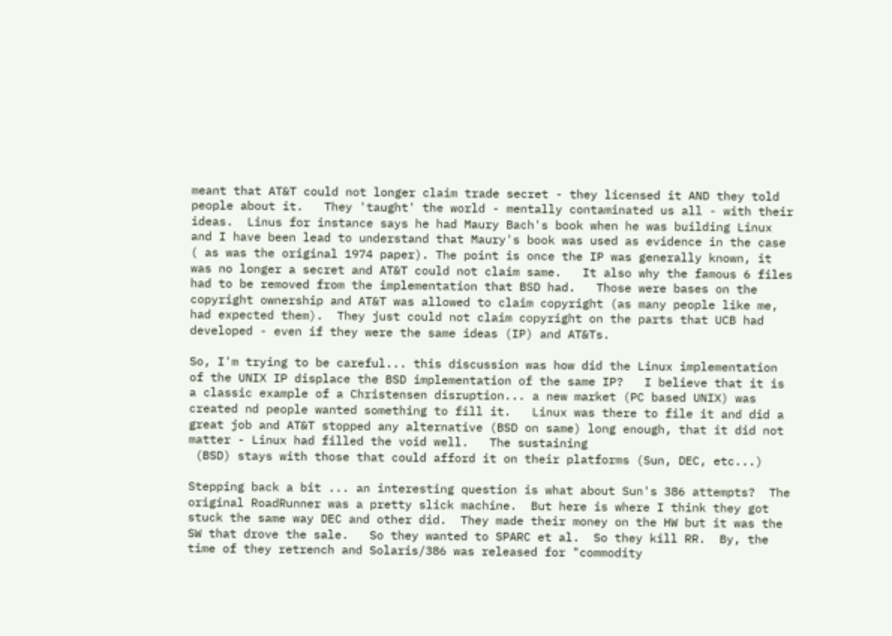meant that AT&T could not longer claim trade secret - they licensed it AND they told people about it.   They 'taught' the world - mentally contaminated us all - with their ideas.  Linus for instance says he had Maury Bach's book when he was building Linux and I have been lead to understand that Maury's book was used as evidence in the case ( as was the original 1974 paper). The point is once the IP was generally known, it was no longer a secret and AT&T could not claim same.   It also why the famous 6 files had to be removed from the implementation that BSD had.   Those were bases on the copyright ownership and AT&T was allowed to claim copyright (as many people like me, had expected them).  They just could not claim copyright on the parts that UCB had developed - even if they were the same ideas (IP) and AT&Ts.

So, I'm trying to be careful... this discussion was how did the Linux implementation of the UNIX IP displace the BSD implementation of the same IP?   I believe that it is a classic example of a Christensen disruption... a new market (PC based UNIX) was created nd people wanted something to fill it.   Linux was there to file it and did a great job and AT&T stopped any alternative (BSD on same) long enough, that it did not matter - Linux had filled the void well.   The sustaining
 (BSD) stays with those that could afford it on their platforms (Sun, DEC, etc...)

Stepping back a bit ... an interesting question is what about Sun's 386 attempts?  The original RoadRunner was a pretty slick machine.  But here is where I think they got stuck the same way DEC and other did.  They made their money on the HW but it was the SW that drove the sale.   So they wanted to SPARC et al.  So they kill RR.  By, the time of they retrench and Solaris/386 was released for "commodity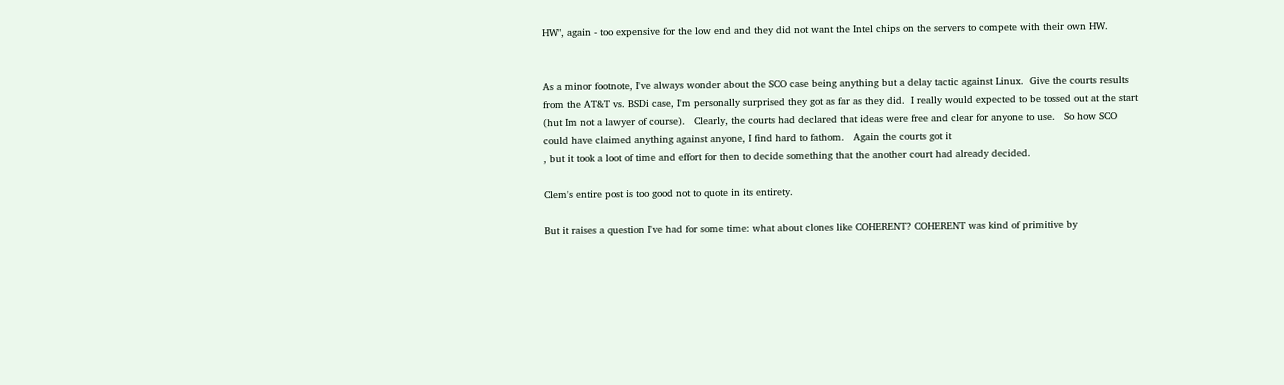HW", again - too expensive for the low end and they did not want the Intel chips on the servers to compete with their own HW.


As a minor footnote, I've always wonder about the SCO case being anything but a delay tactic against Linux.  Give the courts results from the AT&T vs. BSDi case, I'm personally surprised they got as far as they did.  I really would expected to be tossed out at the start (hut Im not a lawyer of course).   Clearly, the courts had declared that ideas were free and clear for anyone to use.   So how SCO could have claimed anything against anyone, I find hard to fathom.   Again the courts got it
, but it took a loot of time and effort for then to decide something that the another court had already decided.

Clem's entire post is too good not to quote in its entirety.

But it raises a question I've had for some time: what about clones like COHERENT? COHERENT was kind of primitive by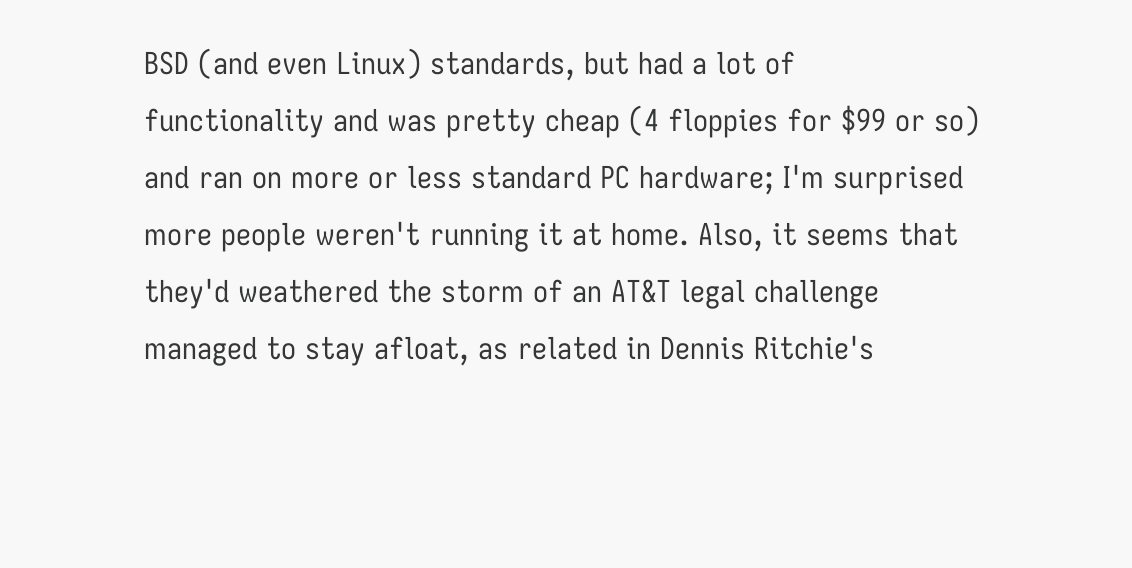BSD (and even Linux) standards, but had a lot of functionality and was pretty cheap (4 floppies for $99 or so) and ran on more or less standard PC hardware; I'm surprised more people weren't running it at home. Also, it seems that they'd weathered the storm of an AT&T legal challenge managed to stay afloat, as related in Dennis Ritchie's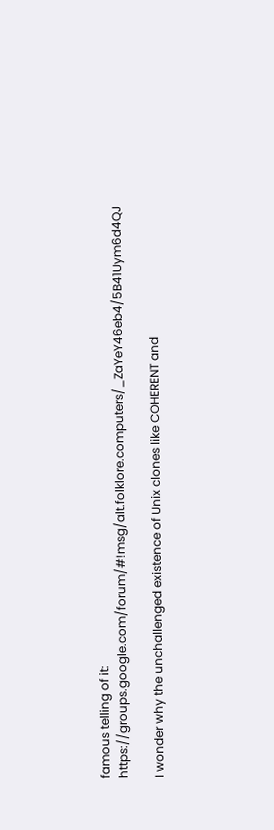famous telling of it: https://groups.google.com/forum/#!msg/alt.folklore.computers/_ZaYeY46eb4/5B41Uym6d4QJ

I wonder why the unchallenged existence of Unix clones like COHERENT and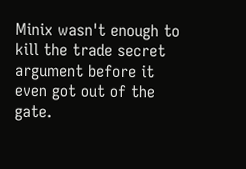Minix wasn't enough to kill the trade secret argument before it even got out of the gate.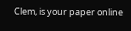Clem, is your paper online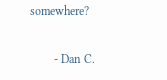somewhere?

        - Dan C.